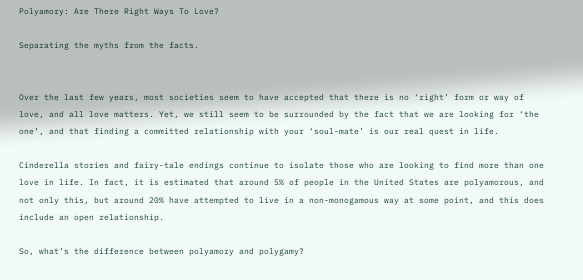Polyamory: Are There Right Ways To Love?

Separating the myths from the facts.


Over the last few years, most societies seem to have accepted that there is no ‘right’ form or way of love, and all love matters. Yet, we still seem to be surrounded by the fact that we are looking for ‘the one’, and that finding a committed relationship with your ‘soul-mate’ is our real quest in life.

Cinderella stories and fairy-tale endings continue to isolate those who are looking to find more than one love in life. In fact, it is estimated that around 5% of people in the United States are polyamorous, and not only this, but around 20% have attempted to live in a non-monogamous way at some point, and this does include an open relationship.

So, what’s the difference between polyamory and polygamy?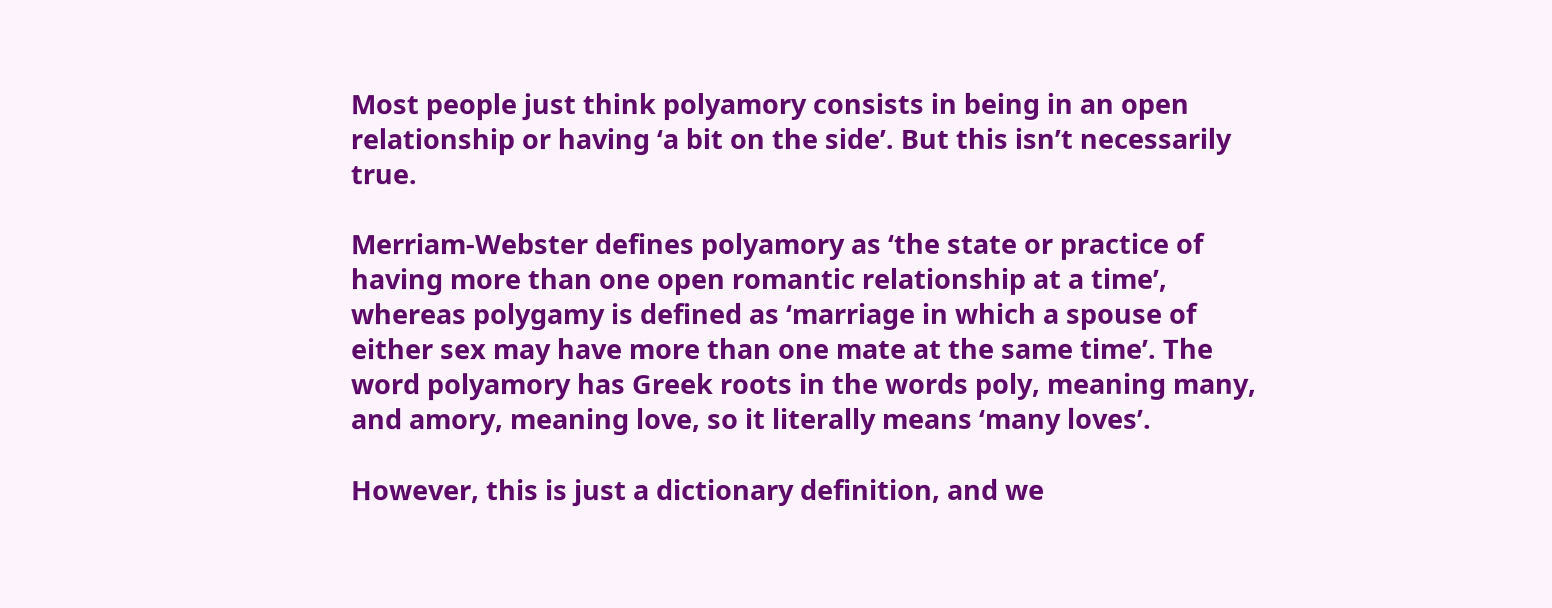Most people just think polyamory consists in being in an open relationship or having ‘a bit on the side’. But this isn’t necessarily true.

Merriam-Webster defines polyamory as ‘the state or practice of having more than one open romantic relationship at a time’, whereas polygamy is defined as ‘marriage in which a spouse of either sex may have more than one mate at the same time’. The word polyamory has Greek roots in the words poly, meaning many, and amory, meaning love, so it literally means ‘many loves’.

However, this is just a dictionary definition, and we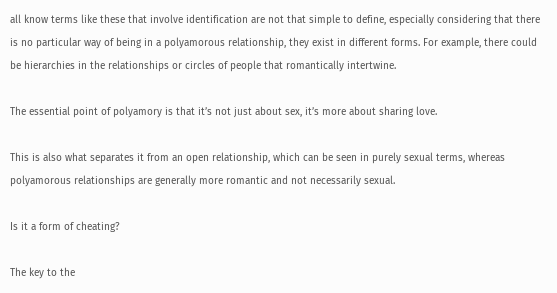all know terms like these that involve identification are not that simple to define, especially considering that there is no particular way of being in a polyamorous relationship, they exist in different forms. For example, there could be hierarchies in the relationships or circles of people that romantically intertwine.

The essential point of polyamory is that it’s not just about sex, it’s more about sharing love.

This is also what separates it from an open relationship, which can be seen in purely sexual terms, whereas polyamorous relationships are generally more romantic and not necessarily sexual.

Is it a form of cheating?

The key to the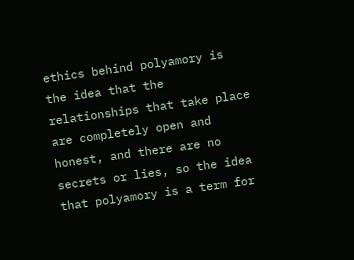ethics behind polyamory is the idea that the relationships that take place are completely open and honest, and there are no secrets or lies, so the idea that polyamory is a term for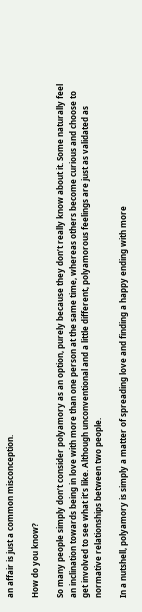an affair is just a common misconception.

How do you know?

So many people simply don’t consider polyamory as an option, purely because they don’t really know about it. Some naturally feel an inclination towards being in love with more than one person at the same time, whereas others become curious and choose to get involved to see what it’s like. Although unconventional and a little different, polyamorous feelings are just as validated as normative relationships between two people.

In a nutshell, polyamory is simply a matter of spreading love and finding a happy ending with more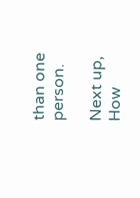than one person.

Next up, How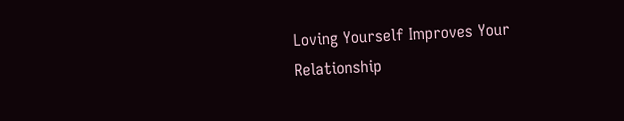Loving Yourself Improves Your Relationship